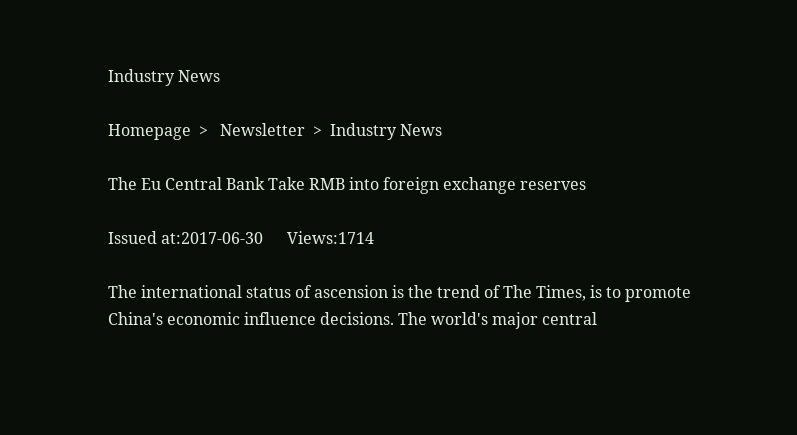Industry News

Homepage  >   Newsletter  >  Industry News

The Eu Central Bank Take RMB into foreign exchange reserves

Issued at:2017-06-30      Views:1714

The international status of ascension is the trend of The Times, is to promote China's economic influence decisions. The world's major central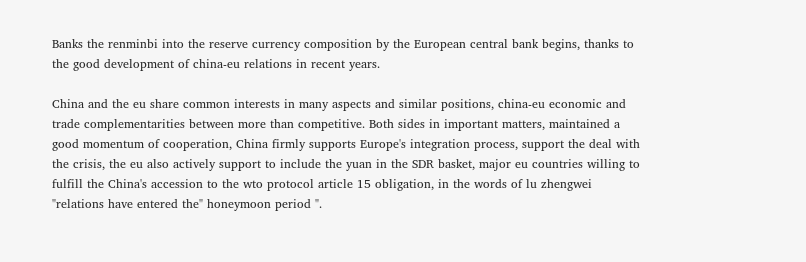Banks the renminbi into the reserve currency composition by the European central bank begins, thanks to the good development of china-eu relations in recent years.

China and the eu share common interests in many aspects and similar positions, china-eu economic and trade complementarities between more than competitive. Both sides in important matters, maintained a good momentum of cooperation, China firmly supports Europe's integration process, support the deal with the crisis, the eu also actively support to include the yuan in the SDR basket, major eu countries willing to fulfill the China's accession to the wto protocol article 15 obligation, in the words of lu zhengwei "relations have entered the" honeymoon period ".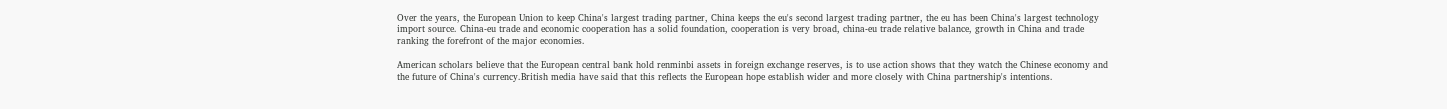Over the years, the European Union to keep China's largest trading partner, China keeps the eu's second largest trading partner, the eu has been China's largest technology import source. China-eu trade and economic cooperation has a solid foundation, cooperation is very broad, china-eu trade relative balance, growth in China and trade ranking the forefront of the major economies.

American scholars believe that the European central bank hold renminbi assets in foreign exchange reserves, is to use action shows that they watch the Chinese economy and the future of China's currency.British media have said that this reflects the European hope establish wider and more closely with China partnership's intentions.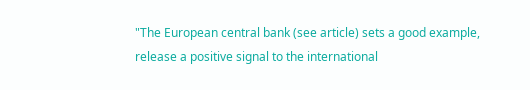"The European central bank (see article) sets a good example, release a positive signal to the international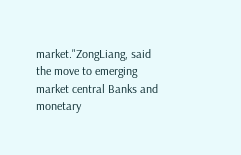market."ZongLiang, said the move to emerging market central Banks and monetary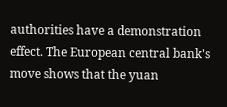authorities have a demonstration effect. The European central bank's move shows that the yuan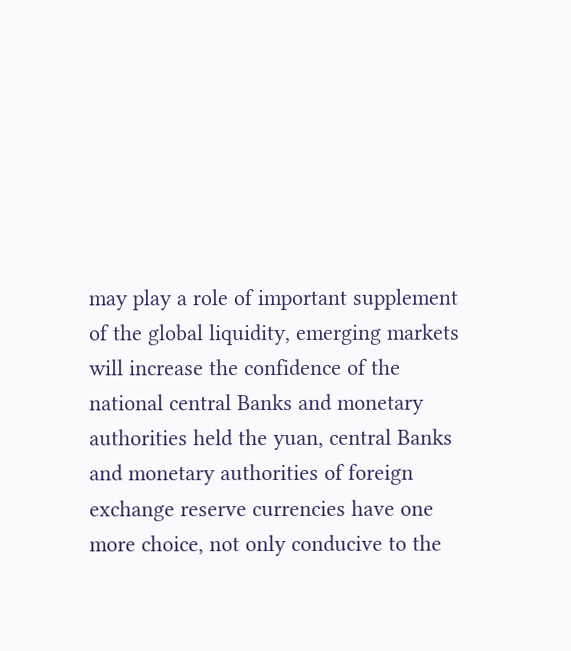may play a role of important supplement of the global liquidity, emerging markets will increase the confidence of the national central Banks and monetary authorities held the yuan, central Banks and monetary authorities of foreign exchange reserve currencies have one more choice, not only conducive to the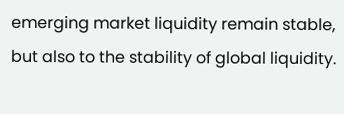emerging market liquidity remain stable, but also to the stability of global liquidity.